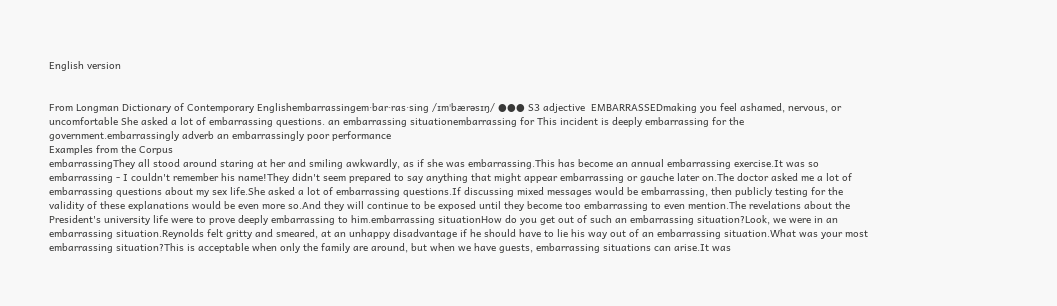English version


From Longman Dictionary of Contemporary Englishembarrassingem‧bar‧ras‧sing /ɪmˈbærəsɪŋ/ ●●● S3 adjective  EMBARRASSEDmaking you feel ashamed, nervous, or uncomfortable She asked a lot of embarrassing questions. an embarrassing situationembarrassing for This incident is deeply embarrassing for the government.embarrassingly adverb an embarrassingly poor performance
Examples from the Corpus
embarrassingThey all stood around staring at her and smiling awkwardly, as if she was embarrassing.This has become an annual embarrassing exercise.It was so embarrassing - I couldn't remember his name!They didn't seem prepared to say anything that might appear embarrassing or gauche later on.The doctor asked me a lot of embarrassing questions about my sex life.She asked a lot of embarrassing questions.If discussing mixed messages would be embarrassing, then publicly testing for the validity of these explanations would be even more so.And they will continue to be exposed until they become too embarrassing to even mention.The revelations about the President's university life were to prove deeply embarrassing to him.embarrassing situationHow do you get out of such an embarrassing situation?Look, we were in an embarrassing situation.Reynolds felt gritty and smeared, at an unhappy disadvantage if he should have to lie his way out of an embarrassing situation.What was your most embarrassing situation?This is acceptable when only the family are around, but when we have guests, embarrassing situations can arise.It was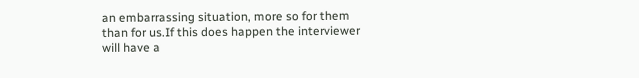an embarrassing situation, more so for them than for us.If this does happen the interviewer will have a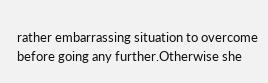rather embarrassing situation to overcome before going any further.Otherwise she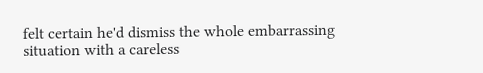felt certain he'd dismiss the whole embarrassing situation with a careless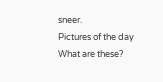sneer.
Pictures of the day
What are these?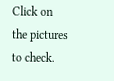Click on the pictures to check.